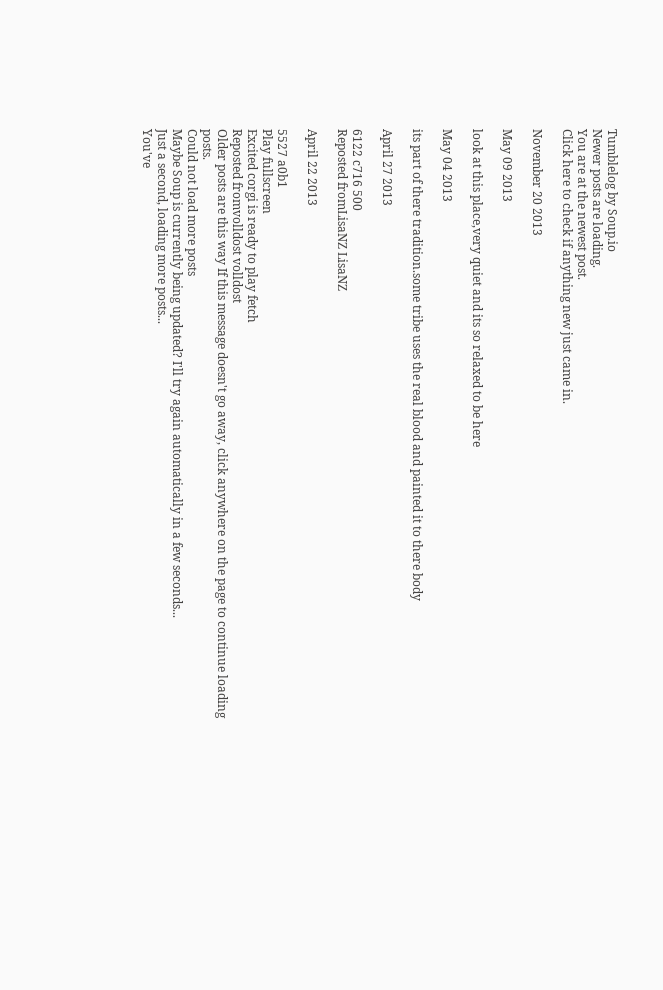Tumblelog by Soup.io
Newer posts are loading.
You are at the newest post.
Click here to check if anything new just came in.

November 20 2013

May 09 2013

look at this place,very quiet and its so relaxed to be here

May 04 2013

its part of there tradition.some tribe uses the real blood and painted it to there body

April 27 2013

6122 c716 500
Reposted fromLisaNZ LisaNZ

April 22 2013

5527 a0b1
Play fullscreen
Excited corgi is ready to play fetch
Reposted fromvolldost volldost
Older posts are this way If this message doesn't go away, click anywhere on the page to continue loading posts.
Could not load more posts
Maybe Soup is currently being updated? I'll try again automatically in a few seconds...
Just a second, loading more posts...
You've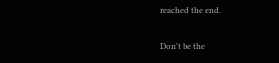reached the end.

Don't be the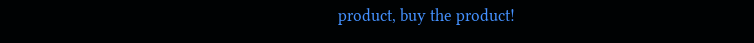product, buy the product!